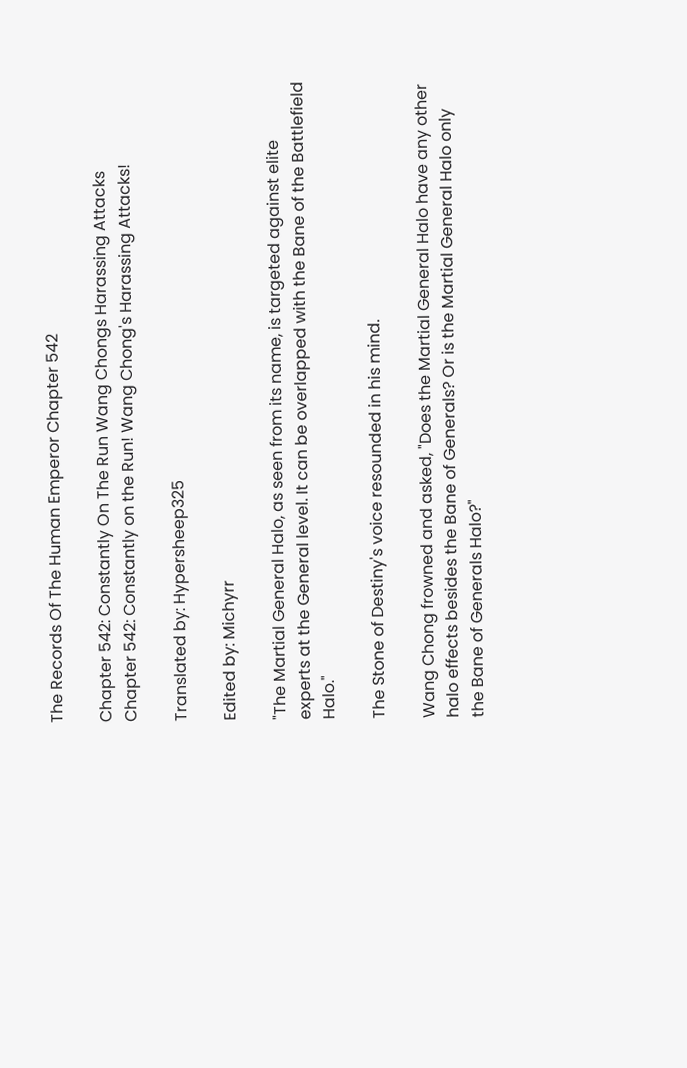The Records Of The Human Emperor Chapter 542

Chapter 542: Constantly On The Run Wang Chongs Harassing Attacks
Chapter 542: Constantly on the Run! Wang Chong's Harassing Attacks!

Translated by: Hypersheep325

Edited by: Michyrr

"The Martial General Halo, as seen from its name, is targeted against elite experts at the General level. It can be overlapped with the Bane of the Battlefield Halo."

The Stone of Destiny's voice resounded in his mind.

Wang Chong frowned and asked, "Does the Martial General Halo have any other halo effects besides the Bane of Generals? Or is the Martial General Halo only the Bane of Generals Halo?"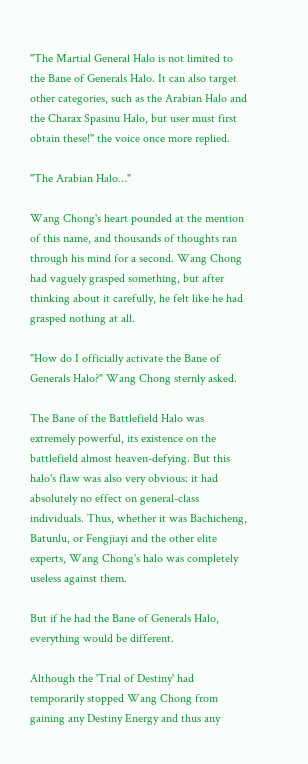"The Martial General Halo is not limited to the Bane of Generals Halo. It can also target other categories, such as the Arabian Halo and the Charax Spasinu Halo, but user must first obtain these!" the voice once more replied.

"The Arabian Halo…"

Wang Chong's heart pounded at the mention of this name, and thousands of thoughts ran through his mind for a second. Wang Chong had vaguely grasped something, but after thinking about it carefully, he felt like he had grasped nothing at all.

"How do I officially activate the Bane of Generals Halo?" Wang Chong sternly asked.

The Bane of the Battlefield Halo was extremely powerful, its existence on the battlefield almost heaven-defying. But this halo's flaw was also very obvious: it had absolutely no effect on general-class individuals. Thus, whether it was Bachicheng, Batunlu, or Fengjiayi and the other elite experts, Wang Chong's halo was completely useless against them.

But if he had the Bane of Generals Halo, everything would be different.

Although the 'Trial of Destiny' had temporarily stopped Wang Chong from gaining any Destiny Energy and thus any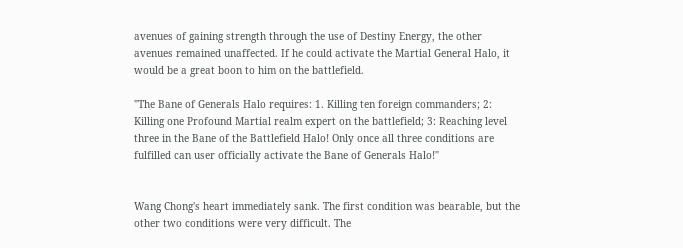avenues of gaining strength through the use of Destiny Energy, the other avenues remained unaffected. If he could activate the Martial General Halo, it would be a great boon to him on the battlefield.

"The Bane of Generals Halo requires: 1. Killing ten foreign commanders; 2: Killing one Profound Martial realm expert on the battlefield; 3: Reaching level three in the Bane of the Battlefield Halo! Only once all three conditions are fulfilled can user officially activate the Bane of Generals Halo!"


Wang Chong's heart immediately sank. The first condition was bearable, but the other two conditions were very difficult. The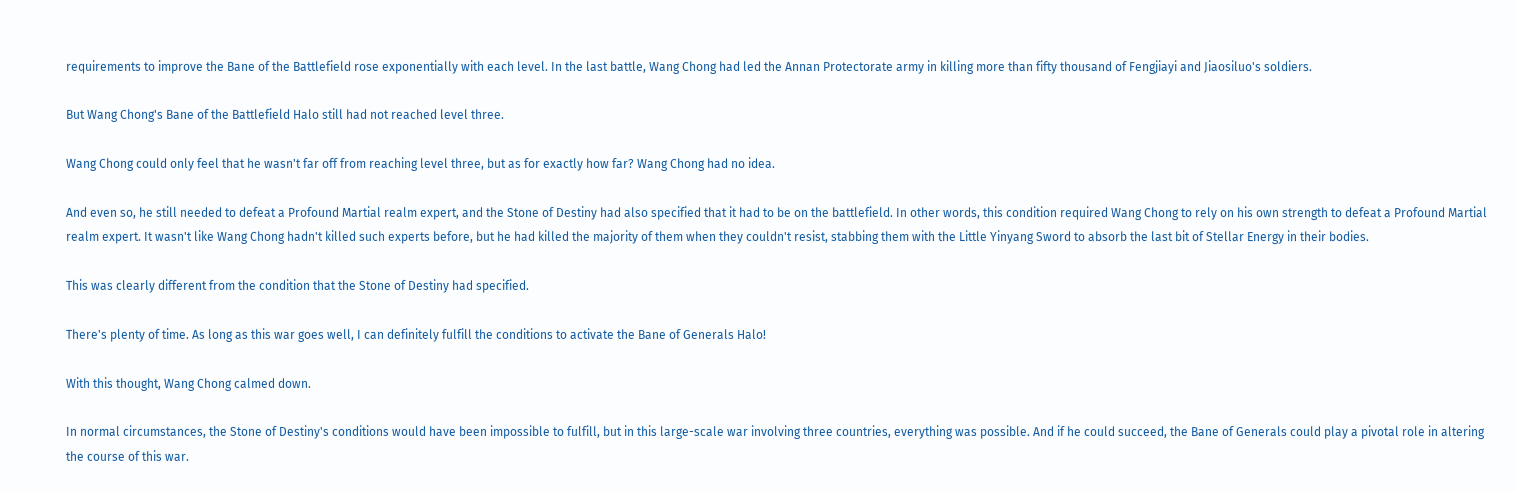requirements to improve the Bane of the Battlefield rose exponentially with each level. In the last battle, Wang Chong had led the Annan Protectorate army in killing more than fifty thousand of Fengjiayi and Jiaosiluo's soldiers.

But Wang Chong's Bane of the Battlefield Halo still had not reached level three.

Wang Chong could only feel that he wasn't far off from reaching level three, but as for exactly how far? Wang Chong had no idea.

And even so, he still needed to defeat a Profound Martial realm expert, and the Stone of Destiny had also specified that it had to be on the battlefield. In other words, this condition required Wang Chong to rely on his own strength to defeat a Profound Martial realm expert. It wasn't like Wang Chong hadn't killed such experts before, but he had killed the majority of them when they couldn't resist, stabbing them with the Little Yinyang Sword to absorb the last bit of Stellar Energy in their bodies.

This was clearly different from the condition that the Stone of Destiny had specified.

There's plenty of time. As long as this war goes well, I can definitely fulfill the conditions to activate the Bane of Generals Halo!

With this thought, Wang Chong calmed down.

In normal circumstances, the Stone of Destiny's conditions would have been impossible to fulfill, but in this large-scale war involving three countries, everything was possible. And if he could succeed, the Bane of Generals could play a pivotal role in altering the course of this war.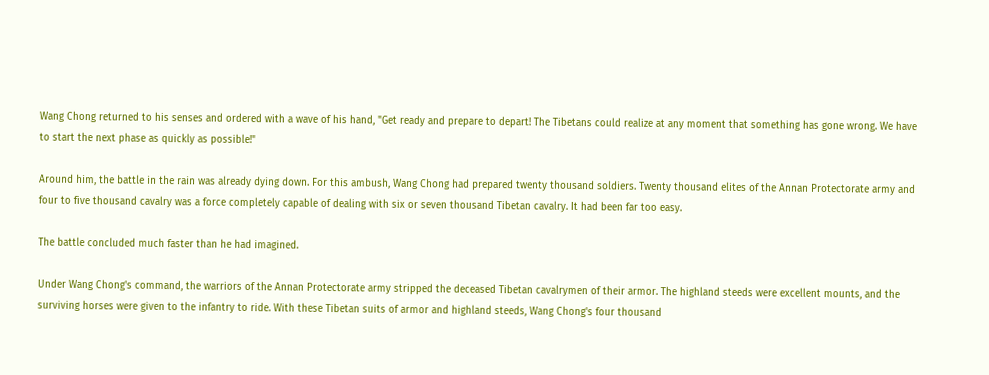Wang Chong returned to his senses and ordered with a wave of his hand, "Get ready and prepare to depart! The Tibetans could realize at any moment that something has gone wrong. We have to start the next phase as quickly as possible!"

Around him, the battle in the rain was already dying down. For this ambush, Wang Chong had prepared twenty thousand soldiers. Twenty thousand elites of the Annan Protectorate army and four to five thousand cavalry was a force completely capable of dealing with six or seven thousand Tibetan cavalry. It had been far too easy.

The battle concluded much faster than he had imagined.

Under Wang Chong's command, the warriors of the Annan Protectorate army stripped the deceased Tibetan cavalrymen of their armor. The highland steeds were excellent mounts, and the surviving horses were given to the infantry to ride. With these Tibetan suits of armor and highland steeds, Wang Chong's four thousand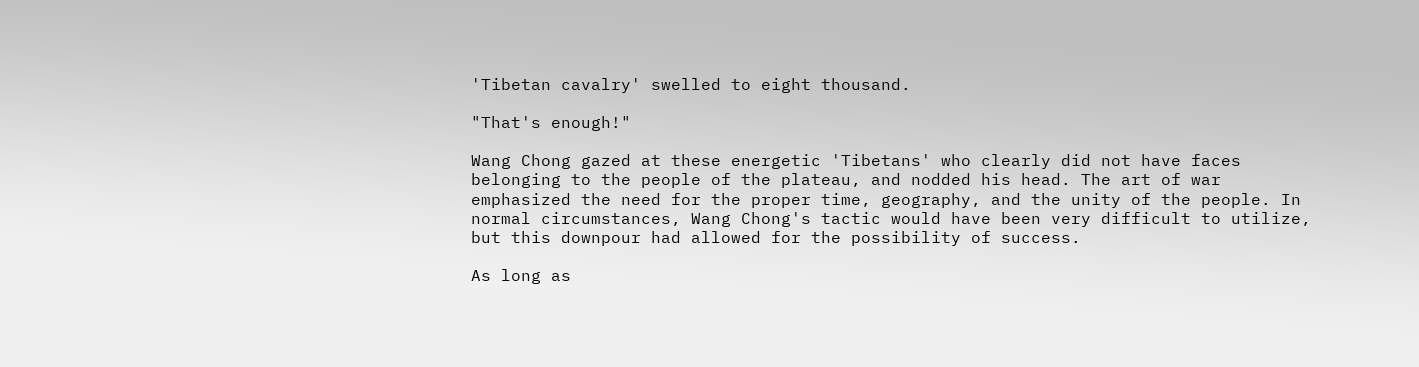'Tibetan cavalry' swelled to eight thousand.

"That's enough!"

Wang Chong gazed at these energetic 'Tibetans' who clearly did not have faces belonging to the people of the plateau, and nodded his head. The art of war emphasized the need for the proper time, geography, and the unity of the people. In normal circumstances, Wang Chong's tactic would have been very difficult to utilize, but this downpour had allowed for the possibility of success.

As long as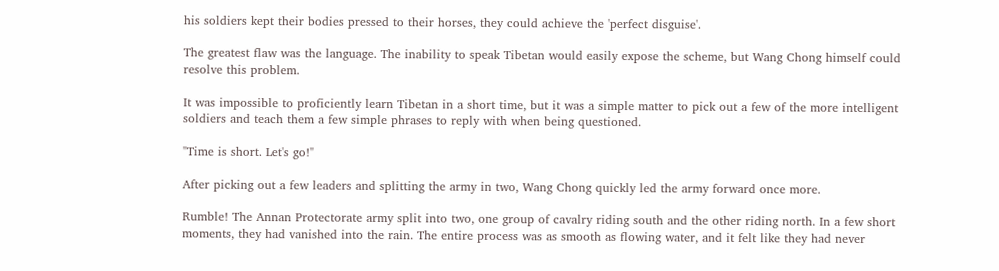his soldiers kept their bodies pressed to their horses, they could achieve the 'perfect disguise'.

The greatest flaw was the language. The inability to speak Tibetan would easily expose the scheme, but Wang Chong himself could resolve this problem.

It was impossible to proficiently learn Tibetan in a short time, but it was a simple matter to pick out a few of the more intelligent soldiers and teach them a few simple phrases to reply with when being questioned.

"Time is short. Let's go!"

After picking out a few leaders and splitting the army in two, Wang Chong quickly led the army forward once more.

Rumble! The Annan Protectorate army split into two, one group of cavalry riding south and the other riding north. In a few short moments, they had vanished into the rain. The entire process was as smooth as flowing water, and it felt like they had never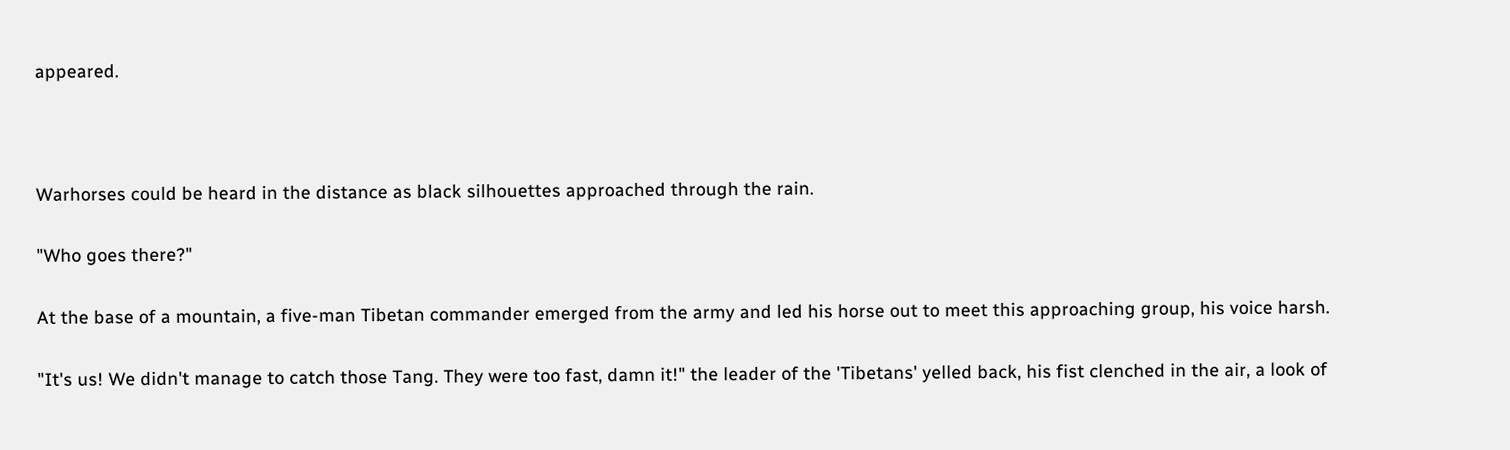appeared.



Warhorses could be heard in the distance as black silhouettes approached through the rain.

"Who goes there?"

At the base of a mountain, a five-man Tibetan commander emerged from the army and led his horse out to meet this approaching group, his voice harsh.

"It's us! We didn't manage to catch those Tang. They were too fast, damn it!" the leader of the 'Tibetans' yelled back, his fist clenched in the air, a look of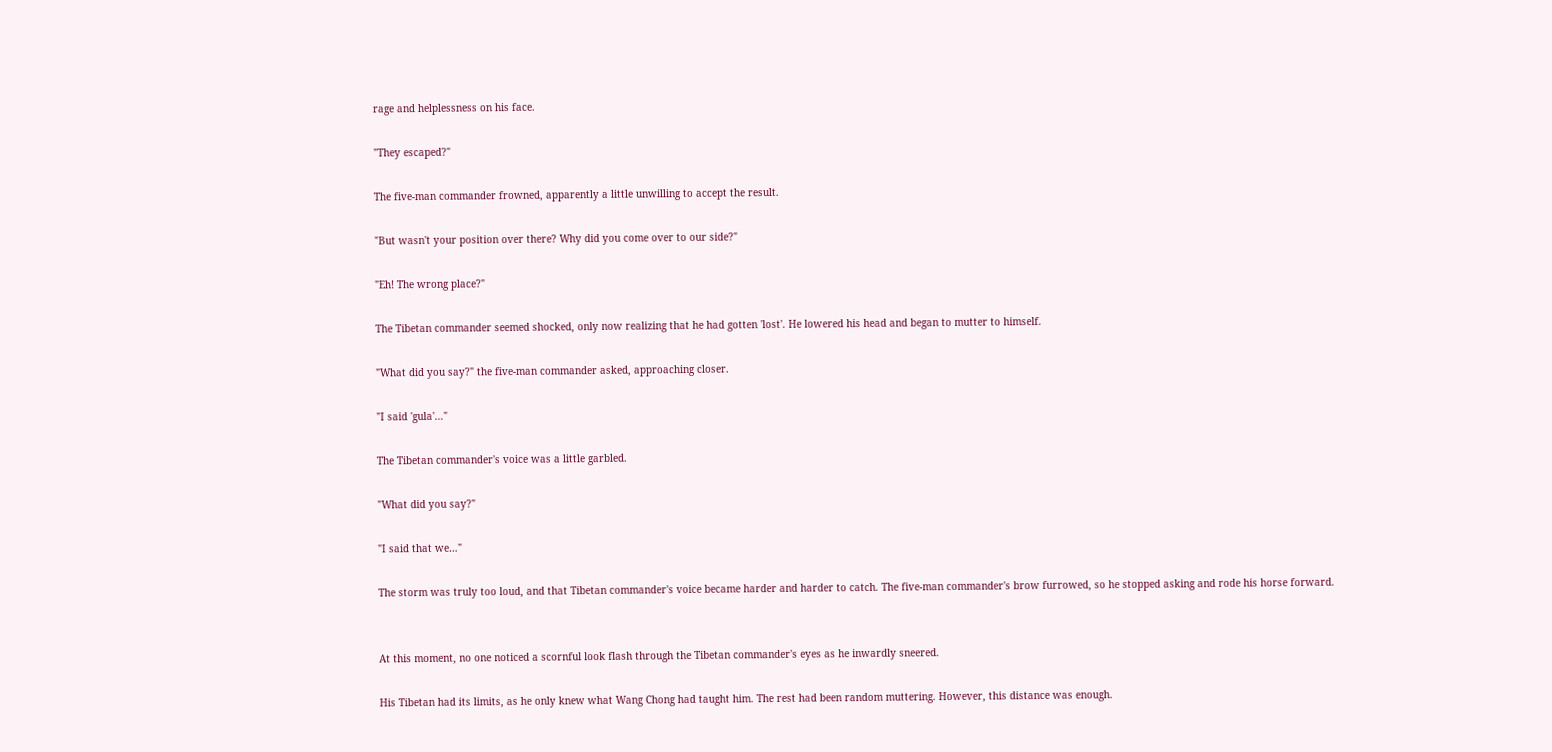rage and helplessness on his face.

"They escaped?"

The five-man commander frowned, apparently a little unwilling to accept the result.

"But wasn't your position over there? Why did you come over to our side?"

"Eh! The wrong place?"

The Tibetan commander seemed shocked, only now realizing that he had gotten 'lost'. He lowered his head and began to mutter to himself.

"What did you say?" the five-man commander asked, approaching closer.

"I said 'gula'…"

The Tibetan commander's voice was a little garbled.

"What did you say?"

"I said that we…"

The storm was truly too loud, and that Tibetan commander's voice became harder and harder to catch. The five-man commander's brow furrowed, so he stopped asking and rode his horse forward.


At this moment, no one noticed a scornful look flash through the Tibetan commander's eyes as he inwardly sneered.

His Tibetan had its limits, as he only knew what Wang Chong had taught him. The rest had been random muttering. However, this distance was enough.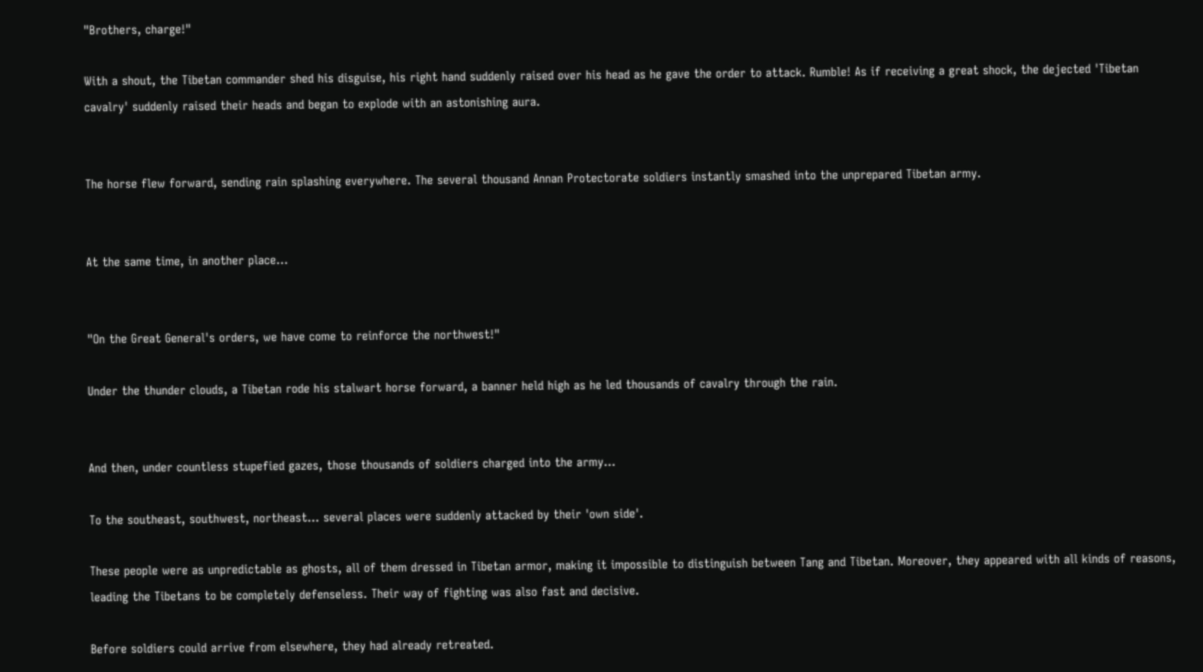"Brothers, charge!"

With a shout, the Tibetan commander shed his disguise, his right hand suddenly raised over his head as he gave the order to attack. Rumble! As if receiving a great shock, the dejected 'Tibetan cavalry' suddenly raised their heads and began to explode with an astonishing aura.


The horse flew forward, sending rain splashing everywhere. The several thousand Annan Protectorate soldiers instantly smashed into the unprepared Tibetan army.


At the same time, in another place…


"On the Great General's orders, we have come to reinforce the northwest!"

Under the thunder clouds, a Tibetan rode his stalwart horse forward, a banner held high as he led thousands of cavalry through the rain.


And then, under countless stupefied gazes, those thousands of soldiers charged into the army…

To the southeast, southwest, northeast… several places were suddenly attacked by their 'own side'.

These people were as unpredictable as ghosts, all of them dressed in Tibetan armor, making it impossible to distinguish between Tang and Tibetan. Moreover, they appeared with all kinds of reasons, leading the Tibetans to be completely defenseless. Their way of fighting was also fast and decisive.

Before soldiers could arrive from elsewhere, they had already retreated.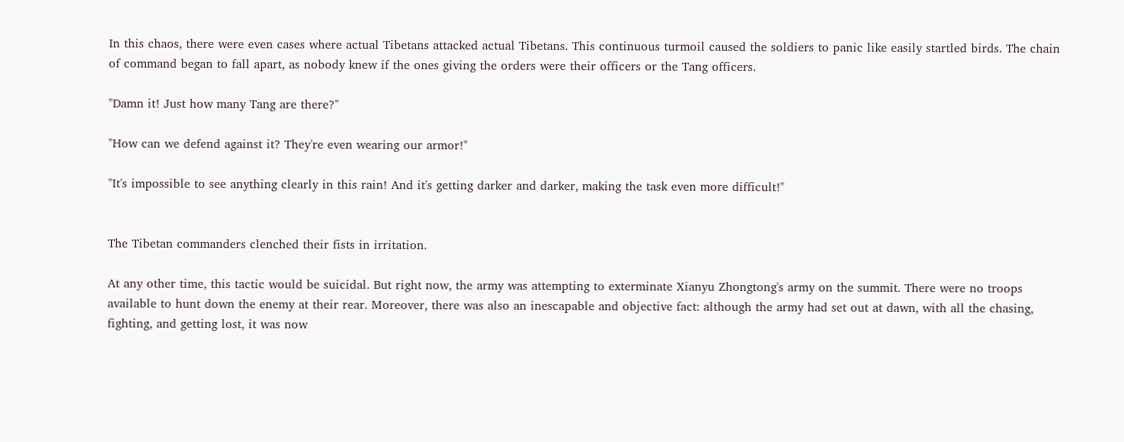In this chaos, there were even cases where actual Tibetans attacked actual Tibetans. This continuous turmoil caused the soldiers to panic like easily startled birds. The chain of command began to fall apart, as nobody knew if the ones giving the orders were their officers or the Tang officers.

"Damn it! Just how many Tang are there?"

"How can we defend against it? They're even wearing our armor!"

"It's impossible to see anything clearly in this rain! And it's getting darker and darker, making the task even more difficult!"


The Tibetan commanders clenched their fists in irritation.

At any other time, this tactic would be suicidal. But right now, the army was attempting to exterminate Xianyu Zhongtong's army on the summit. There were no troops available to hunt down the enemy at their rear. Moreover, there was also an inescapable and objective fact: although the army had set out at dawn, with all the chasing, fighting, and getting lost, it was now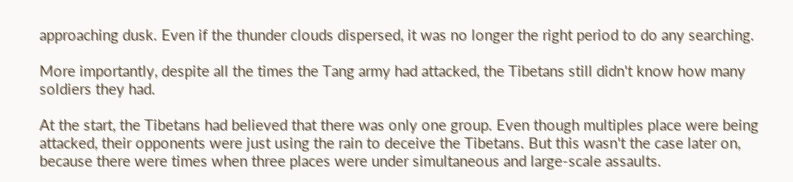approaching dusk. Even if the thunder clouds dispersed, it was no longer the right period to do any searching.

More importantly, despite all the times the Tang army had attacked, the Tibetans still didn't know how many soldiers they had.

At the start, the Tibetans had believed that there was only one group. Even though multiples place were being attacked, their opponents were just using the rain to deceive the Tibetans. But this wasn't the case later on, because there were times when three places were under simultaneous and large-scale assaults.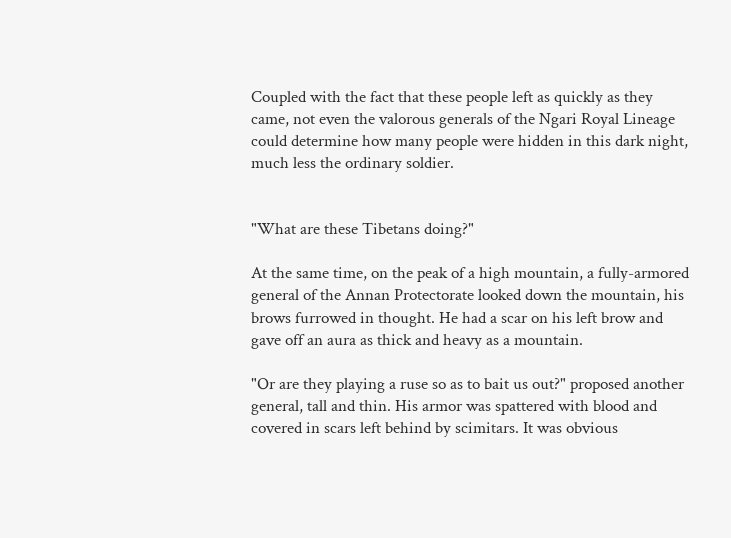Coupled with the fact that these people left as quickly as they came, not even the valorous generals of the Ngari Royal Lineage could determine how many people were hidden in this dark night, much less the ordinary soldier.


"What are these Tibetans doing?"

At the same time, on the peak of a high mountain, a fully-armored general of the Annan Protectorate looked down the mountain, his brows furrowed in thought. He had a scar on his left brow and gave off an aura as thick and heavy as a mountain.

"Or are they playing a ruse so as to bait us out?" proposed another general, tall and thin. His armor was spattered with blood and covered in scars left behind by scimitars. It was obvious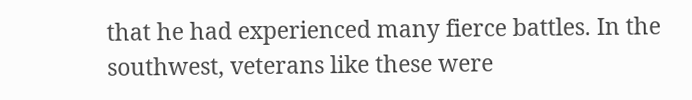that he had experienced many fierce battles. In the southwest, veterans like these were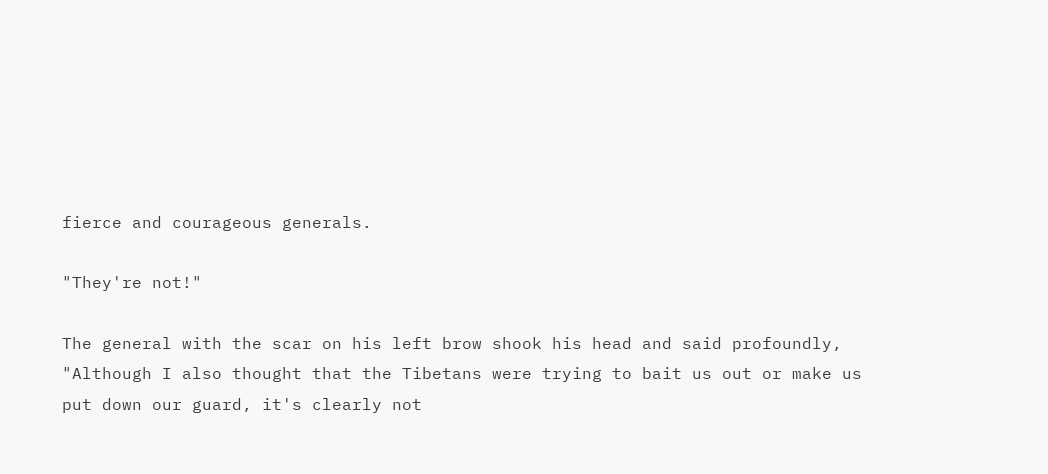fierce and courageous generals.

"They're not!"

The general with the scar on his left brow shook his head and said profoundly, "Although I also thought that the Tibetans were trying to bait us out or make us put down our guard, it's clearly not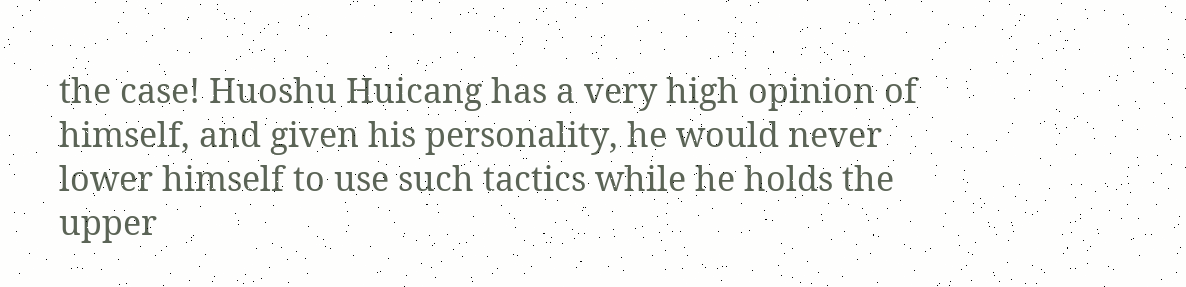the case! Huoshu Huicang has a very high opinion of himself, and given his personality, he would never lower himself to use such tactics while he holds the upper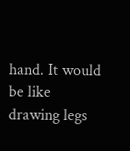hand. It would be like drawing legs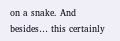on a snake. And besides… this certainly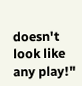doesn't look like any play!"